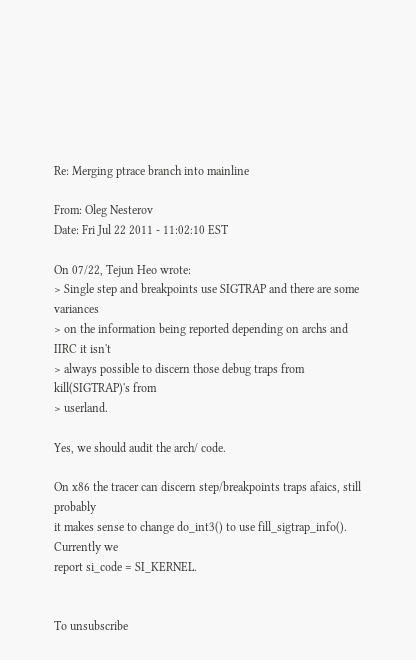Re: Merging ptrace branch into mainline

From: Oleg Nesterov
Date: Fri Jul 22 2011 - 11:02:10 EST

On 07/22, Tejun Heo wrote:
> Single step and breakpoints use SIGTRAP and there are some variances
> on the information being reported depending on archs and IIRC it isn't
> always possible to discern those debug traps from kill(SIGTRAP)'s from
> userland.

Yes, we should audit the arch/ code.

On x86 the tracer can discern step/breakpoints traps afaics, still probably
it makes sense to change do_int3() to use fill_sigtrap_info(). Currently we
report si_code = SI_KERNEL.


To unsubscribe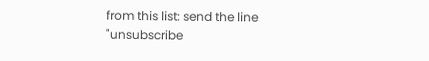from this list: send the line "unsubscribe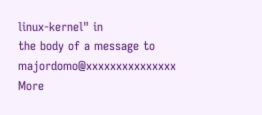linux-kernel" in
the body of a message to majordomo@xxxxxxxxxxxxxxx
More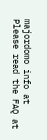majordomo info at
Please read the FAQ at